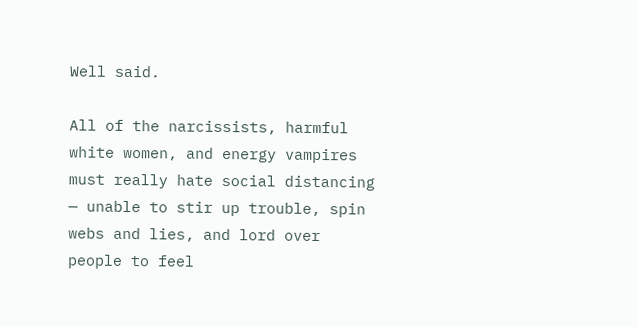Well said.

All of the narcissists, harmful white women, and energy vampires must really hate social distancing — unable to stir up trouble, spin webs and lies, and lord over people to feel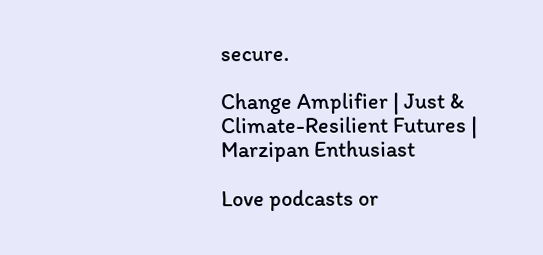secure.

Change Amplifier | Just & Climate-Resilient Futures | Marzipan Enthusiast

Love podcasts or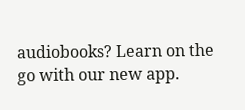audiobooks? Learn on the go with our new app.